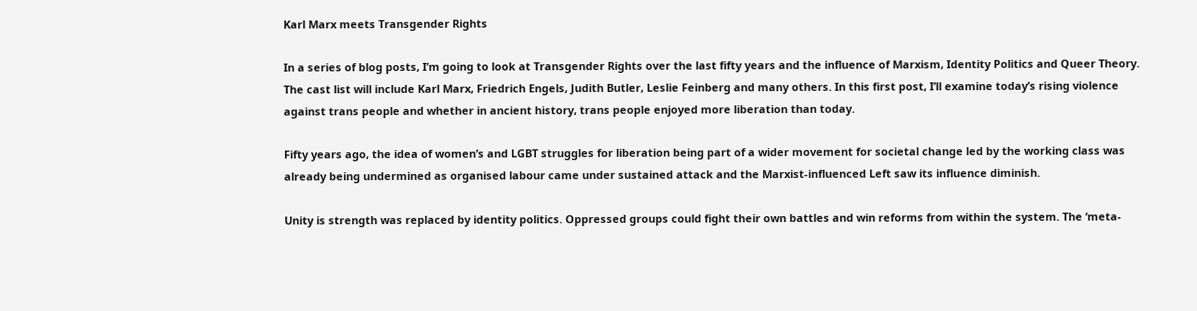Karl Marx meets Transgender Rights

In a series of blog posts, I’m going to look at Transgender Rights over the last fifty years and the influence of Marxism, Identity Politics and Queer Theory. The cast list will include Karl Marx, Friedrich Engels, Judith Butler, Leslie Feinberg and many others. In this first post, I’ll examine today’s rising violence against trans people and whether in ancient history, trans people enjoyed more liberation than today.

Fifty years ago, the idea of women’s and LGBT struggles for liberation being part of a wider movement for societal change led by the working class was already being undermined as organised labour came under sustained attack and the Marxist-influenced Left saw its influence diminish.

Unity is strength was replaced by identity politics. Oppressed groups could fight their own battles and win reforms from within the system. The ‘meta-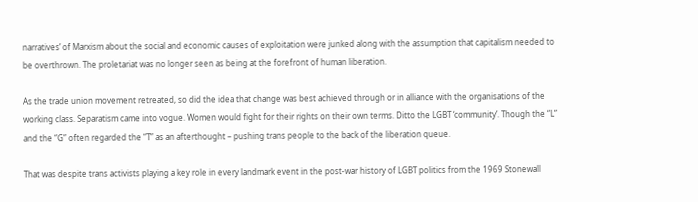narratives’ of Marxism about the social and economic causes of exploitation were junked along with the assumption that capitalism needed to be overthrown. The proletariat was no longer seen as being at the forefront of human liberation.

As the trade union movement retreated, so did the idea that change was best achieved through or in alliance with the organisations of the working class. Separatism came into vogue. Women would fight for their rights on their own terms. Ditto the LGBT ‘community’. Though the “L” and the “G” often regarded the “T” as an afterthought – pushing trans people to the back of the liberation queue.

That was despite trans activists playing a key role in every landmark event in the post-war history of LGBT politics from the 1969 Stonewall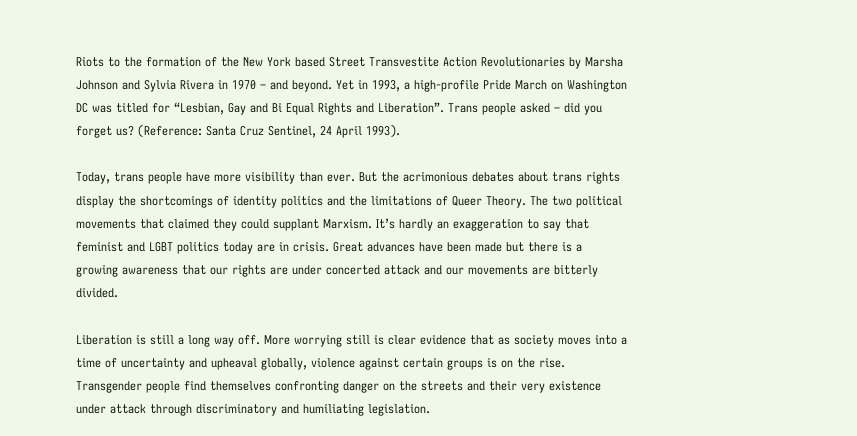Riots to the formation of the New York based Street Transvestite Action Revolutionaries by Marsha Johnson and Sylvia Rivera in 1970 – and beyond. Yet in 1993, a high-profile Pride March on Washington DC was titled for “Lesbian, Gay and Bi Equal Rights and Liberation”. Trans people asked – did you forget us? (Reference: Santa Cruz Sentinel, 24 April 1993).

Today, trans people have more visibility than ever. But the acrimonious debates about trans rights display the shortcomings of identity politics and the limitations of Queer Theory. The two political movements that claimed they could supplant Marxism. It’s hardly an exaggeration to say that feminist and LGBT politics today are in crisis. Great advances have been made but there is a growing awareness that our rights are under concerted attack and our movements are bitterly divided.

Liberation is still a long way off. More worrying still is clear evidence that as society moves into a time of uncertainty and upheaval globally, violence against certain groups is on the rise. Transgender people find themselves confronting danger on the streets and their very existence under attack through discriminatory and humiliating legislation.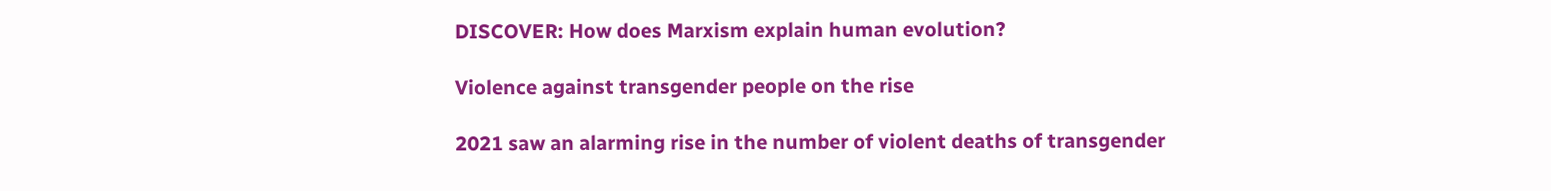DISCOVER: How does Marxism explain human evolution?

Violence against transgender people on the rise

2021 saw an alarming rise in the number of violent deaths of transgender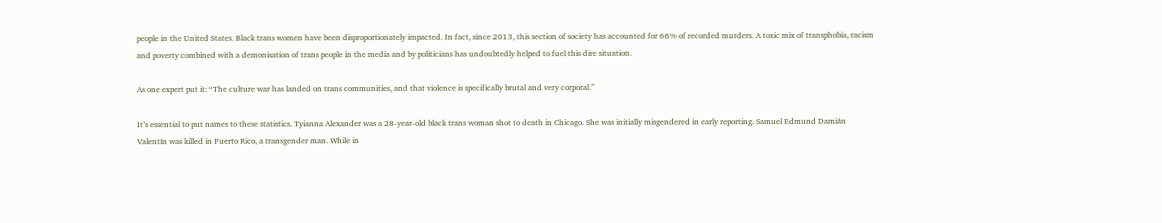people in the United States. Black trans women have been disproportionately impacted. In fact, since 2013, this section of society has accounted for 66% of recorded murders. A toxic mix of transphobia, racism and poverty combined with a demonisation of trans people in the media and by politicians has undoubtedly helped to fuel this dire situation.

As one expert put it: “The culture war has landed on trans communities, and that violence is specifically brutal and very corporal.”

It’s essential to put names to these statistics. Tyianna Alexander was a 28-year-old black trans woman shot to death in Chicago. She was initially misgendered in early reporting. Samuel Edmund Damián Valentín was killed in Puerto Rico, a transgender man. While in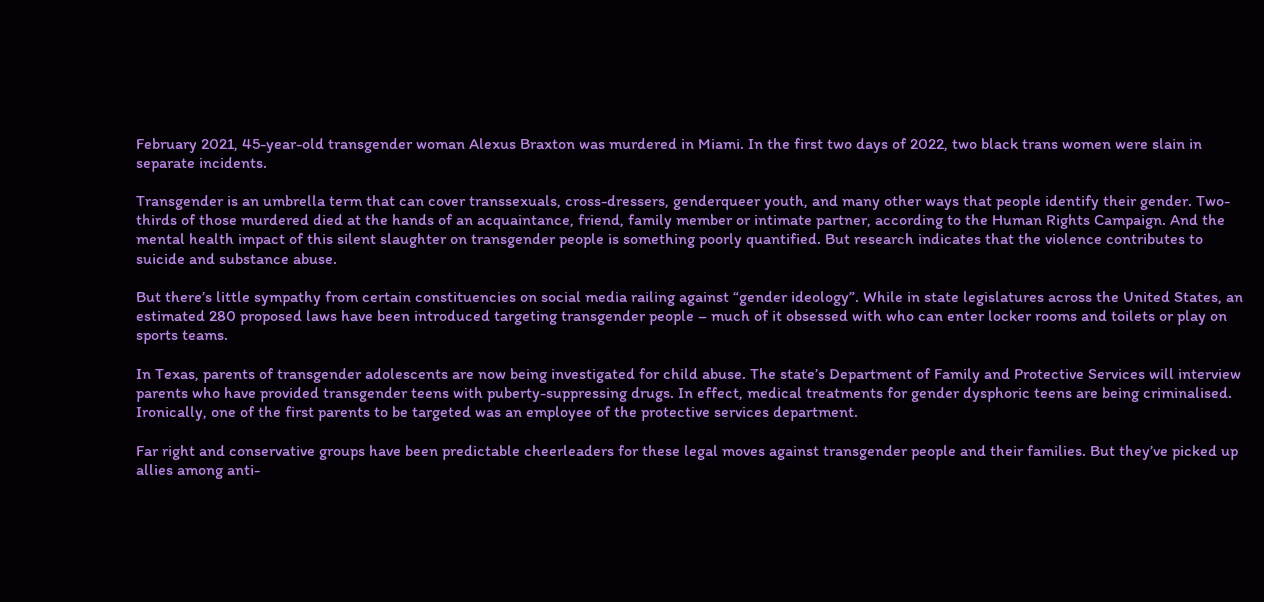February 2021, 45-year-old transgender woman Alexus Braxton was murdered in Miami. In the first two days of 2022, two black trans women were slain in separate incidents.

Transgender is an umbrella term that can cover transsexuals, cross-dressers, genderqueer youth, and many other ways that people identify their gender. Two-thirds of those murdered died at the hands of an acquaintance, friend, family member or intimate partner, according to the Human Rights Campaign. And the mental health impact of this silent slaughter on transgender people is something poorly quantified. But research indicates that the violence contributes to suicide and substance abuse.

But there’s little sympathy from certain constituencies on social media railing against “gender ideology”. While in state legislatures across the United States, an estimated 280 proposed laws have been introduced targeting transgender people – much of it obsessed with who can enter locker rooms and toilets or play on sports teams.

In Texas, parents of transgender adolescents are now being investigated for child abuse. The state’s Department of Family and Protective Services will interview parents who have provided transgender teens with puberty-suppressing drugs. In effect, medical treatments for gender dysphoric teens are being criminalised. Ironically, one of the first parents to be targeted was an employee of the protective services department.

Far right and conservative groups have been predictable cheerleaders for these legal moves against transgender people and their families. But they’ve picked up allies among anti-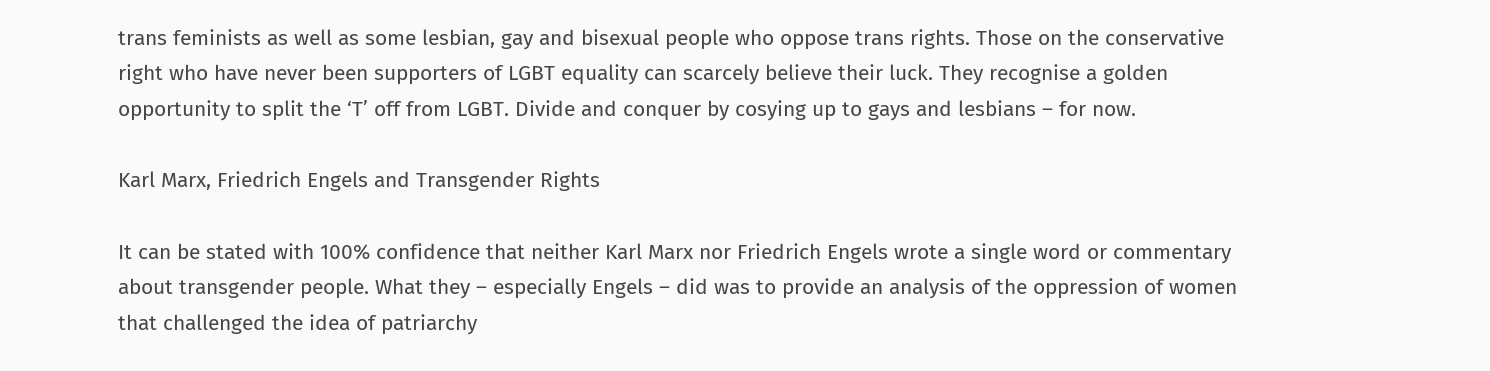trans feminists as well as some lesbian, gay and bisexual people who oppose trans rights. Those on the conservative right who have never been supporters of LGBT equality can scarcely believe their luck. They recognise a golden opportunity to split the ‘T’ off from LGBT. Divide and conquer by cosying up to gays and lesbians – for now.

Karl Marx, Friedrich Engels and Transgender Rights

It can be stated with 100% confidence that neither Karl Marx nor Friedrich Engels wrote a single word or commentary about transgender people. What they – especially Engels – did was to provide an analysis of the oppression of women that challenged the idea of patriarchy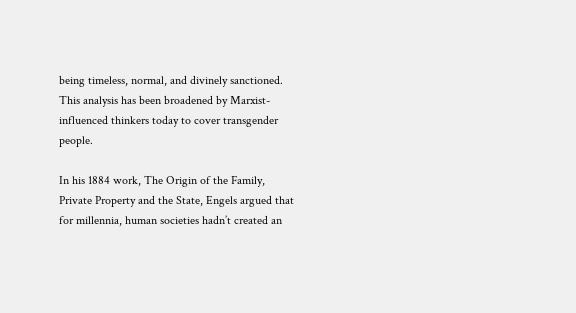being timeless, normal, and divinely sanctioned. This analysis has been broadened by Marxist-influenced thinkers today to cover transgender people.

In his 1884 work, The Origin of the Family, Private Property and the State, Engels argued that for millennia, human societies hadn’t created an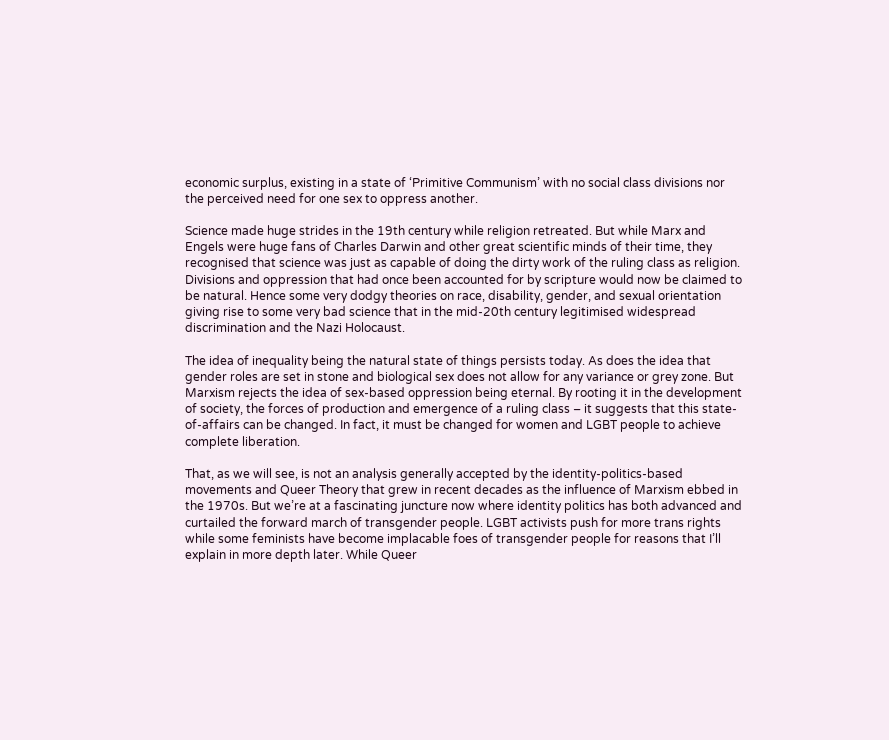economic surplus, existing in a state of ‘Primitive Communism’ with no social class divisions nor the perceived need for one sex to oppress another.

Science made huge strides in the 19th century while religion retreated. But while Marx and Engels were huge fans of Charles Darwin and other great scientific minds of their time, they recognised that science was just as capable of doing the dirty work of the ruling class as religion. Divisions and oppression that had once been accounted for by scripture would now be claimed to be natural. Hence some very dodgy theories on race, disability, gender, and sexual orientation giving rise to some very bad science that in the mid-20th century legitimised widespread discrimination and the Nazi Holocaust.

The idea of inequality being the natural state of things persists today. As does the idea that gender roles are set in stone and biological sex does not allow for any variance or grey zone. But Marxism rejects the idea of sex-based oppression being eternal. By rooting it in the development of society, the forces of production and emergence of a ruling class – it suggests that this state-of-affairs can be changed. In fact, it must be changed for women and LGBT people to achieve complete liberation.

That, as we will see, is not an analysis generally accepted by the identity-politics-based movements and Queer Theory that grew in recent decades as the influence of Marxism ebbed in the 1970s. But we’re at a fascinating juncture now where identity politics has both advanced and curtailed the forward march of transgender people. LGBT activists push for more trans rights while some feminists have become implacable foes of transgender people for reasons that I’ll explain in more depth later. While Queer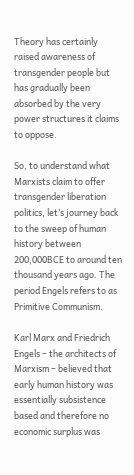Theory has certainly raised awareness of transgender people but has gradually been absorbed by the very power structures it claims to oppose.

So, to understand what Marxists claim to offer transgender liberation politics, let’s journey back to the sweep of human history between 200,000BCE to around ten thousand years ago. The period Engels refers to as Primitive Communism.

Karl Marx and Friedrich Engels – the architects of Marxism – believed that early human history was essentially subsistence based and therefore no economic surplus was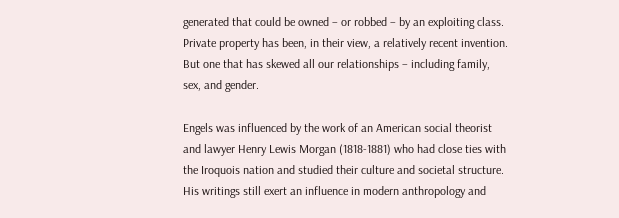generated that could be owned – or robbed – by an exploiting class. Private property has been, in their view, a relatively recent invention. But one that has skewed all our relationships – including family, sex, and gender.

Engels was influenced by the work of an American social theorist and lawyer Henry Lewis Morgan (1818-1881) who had close ties with the Iroquois nation and studied their culture and societal structure. His writings still exert an influence in modern anthropology and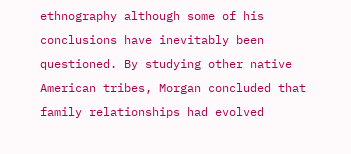ethnography although some of his conclusions have inevitably been questioned. By studying other native American tribes, Morgan concluded that family relationships had evolved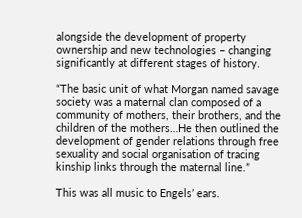alongside the development of property ownership and new technologies – changing significantly at different stages of history.

“The basic unit of what Morgan named savage society was a maternal clan composed of a community of mothers, their brothers, and the children of the mothers…He then outlined the development of gender relations through free sexuality and social organisation of tracing kinship links through the maternal line.”

This was all music to Engels’ ears.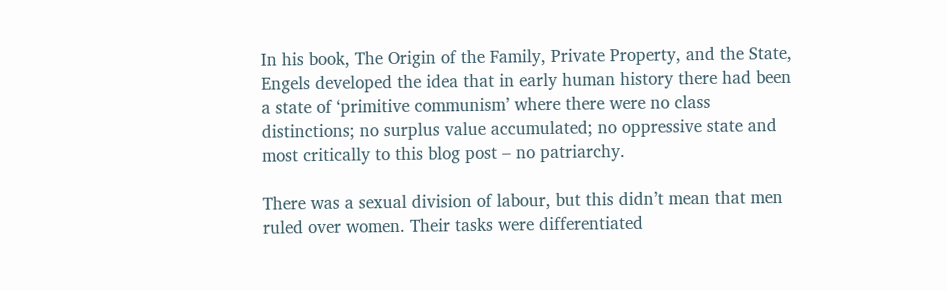In his book, The Origin of the Family, Private Property, and the State, Engels developed the idea that in early human history there had been a state of ‘primitive communism’ where there were no class distinctions; no surplus value accumulated; no oppressive state and most critically to this blog post – no patriarchy.

There was a sexual division of labour, but this didn’t mean that men ruled over women. Their tasks were differentiated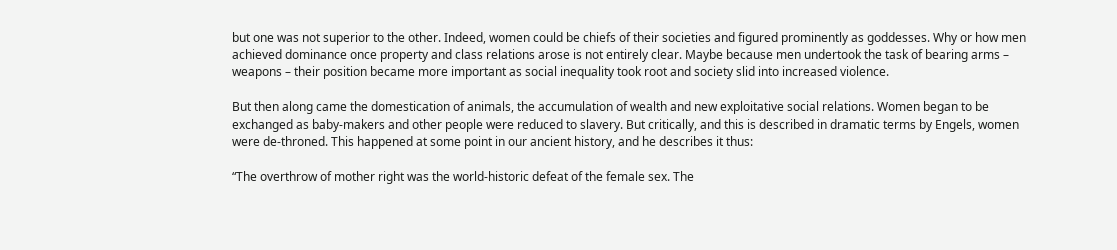but one was not superior to the other. Indeed, women could be chiefs of their societies and figured prominently as goddesses. Why or how men achieved dominance once property and class relations arose is not entirely clear. Maybe because men undertook the task of bearing arms – weapons – their position became more important as social inequality took root and society slid into increased violence.

But then along came the domestication of animals, the accumulation of wealth and new exploitative social relations. Women began to be exchanged as baby-makers and other people were reduced to slavery. But critically, and this is described in dramatic terms by Engels, women were de-throned. This happened at some point in our ancient history, and he describes it thus:

“The overthrow of mother right was the world-historic defeat of the female sex. The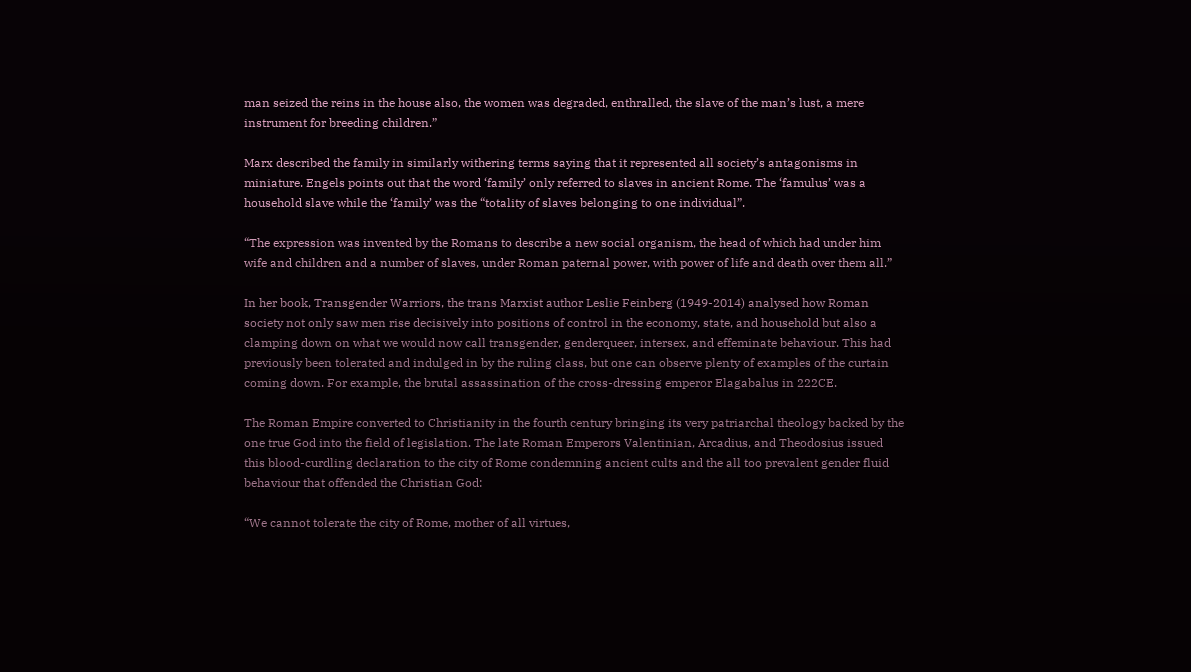man seized the reins in the house also, the women was degraded, enthralled, the slave of the man’s lust, a mere instrument for breeding children.”

Marx described the family in similarly withering terms saying that it represented all society’s antagonisms in miniature. Engels points out that the word ‘family’ only referred to slaves in ancient Rome. The ‘famulus’ was a household slave while the ‘family’ was the “totality of slaves belonging to one individual”.

“The expression was invented by the Romans to describe a new social organism, the head of which had under him wife and children and a number of slaves, under Roman paternal power, with power of life and death over them all.”

In her book, Transgender Warriors, the trans Marxist author Leslie Feinberg (1949-2014) analysed how Roman society not only saw men rise decisively into positions of control in the economy, state, and household but also a clamping down on what we would now call transgender, genderqueer, intersex, and effeminate behaviour. This had previously been tolerated and indulged in by the ruling class, but one can observe plenty of examples of the curtain coming down. For example, the brutal assassination of the cross-dressing emperor Elagabalus in 222CE.

The Roman Empire converted to Christianity in the fourth century bringing its very patriarchal theology backed by the one true God into the field of legislation. The late Roman Emperors Valentinian, Arcadius, and Theodosius issued this blood-curdling declaration to the city of Rome condemning ancient cults and the all too prevalent gender fluid behaviour that offended the Christian God:

“We cannot tolerate the city of Rome, mother of all virtues,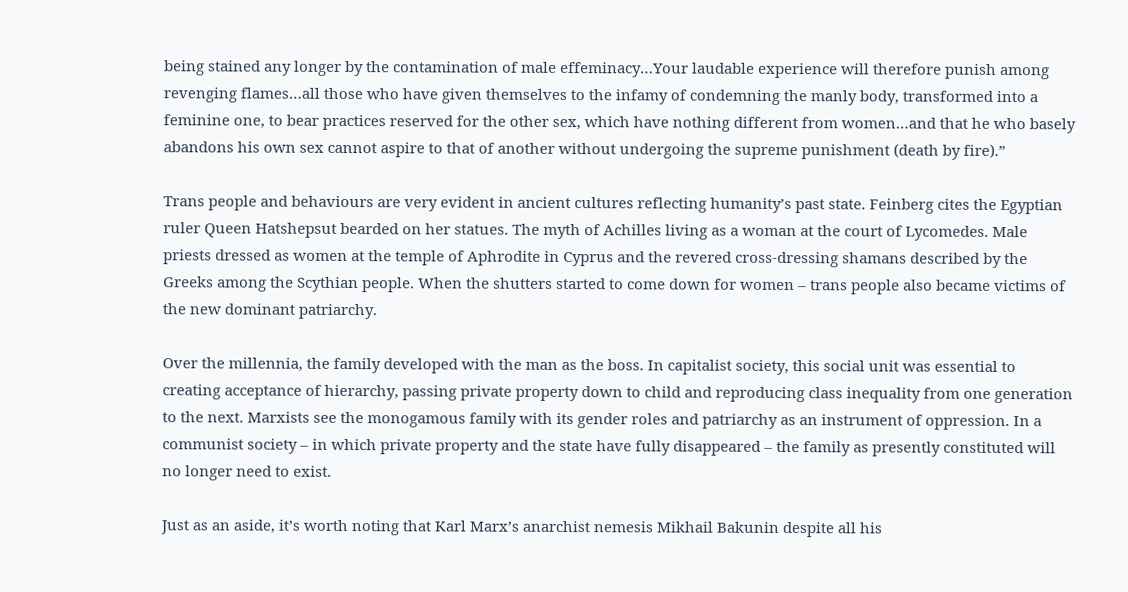being stained any longer by the contamination of male effeminacy…Your laudable experience will therefore punish among revenging flames…all those who have given themselves to the infamy of condemning the manly body, transformed into a feminine one, to bear practices reserved for the other sex, which have nothing different from women…and that he who basely abandons his own sex cannot aspire to that of another without undergoing the supreme punishment (death by fire).”

Trans people and behaviours are very evident in ancient cultures reflecting humanity’s past state. Feinberg cites the Egyptian ruler Queen Hatshepsut bearded on her statues. The myth of Achilles living as a woman at the court of Lycomedes. Male priests dressed as women at the temple of Aphrodite in Cyprus and the revered cross-dressing shamans described by the Greeks among the Scythian people. When the shutters started to come down for women – trans people also became victims of the new dominant patriarchy.

Over the millennia, the family developed with the man as the boss. In capitalist society, this social unit was essential to creating acceptance of hierarchy, passing private property down to child and reproducing class inequality from one generation to the next. Marxists see the monogamous family with its gender roles and patriarchy as an instrument of oppression. In a communist society – in which private property and the state have fully disappeared – the family as presently constituted will no longer need to exist.

Just as an aside, it’s worth noting that Karl Marx’s anarchist nemesis Mikhail Bakunin despite all his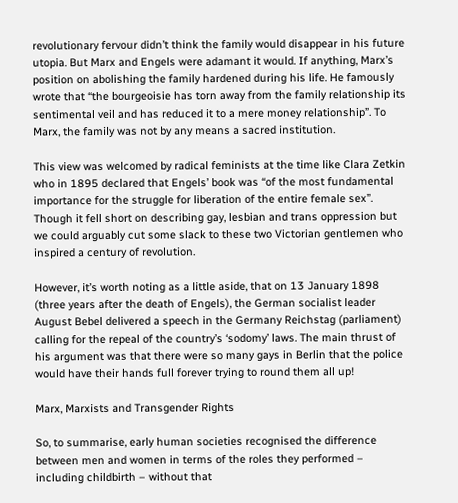revolutionary fervour didn’t think the family would disappear in his future utopia. But Marx and Engels were adamant it would. If anything, Marx’s position on abolishing the family hardened during his life. He famously wrote that “the bourgeoisie has torn away from the family relationship its sentimental veil and has reduced it to a mere money relationship”. To Marx, the family was not by any means a sacred institution.

This view was welcomed by radical feminists at the time like Clara Zetkin who in 1895 declared that Engels’ book was “of the most fundamental importance for the struggle for liberation of the entire female sex”. Though it fell short on describing gay, lesbian and trans oppression but we could arguably cut some slack to these two Victorian gentlemen who inspired a century of revolution.

However, it’s worth noting as a little aside, that on 13 January 1898 (three years after the death of Engels), the German socialist leader August Bebel delivered a speech in the Germany Reichstag (parliament) calling for the repeal of the country’s ‘sodomy’ laws. The main thrust of his argument was that there were so many gays in Berlin that the police would have their hands full forever trying to round them all up!

Marx, Marxists and Transgender Rights

So, to summarise, early human societies recognised the difference between men and women in terms of the roles they performed – including childbirth – without that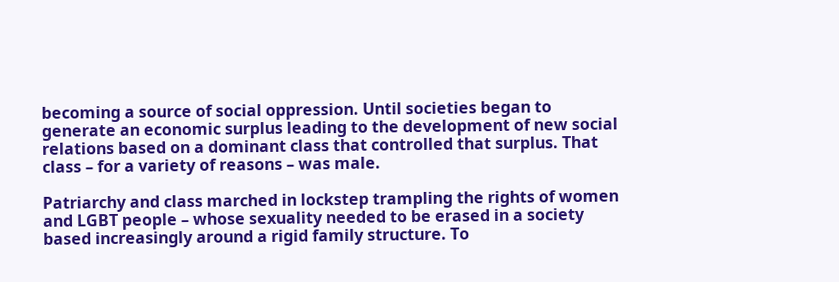becoming a source of social oppression. Until societies began to generate an economic surplus leading to the development of new social relations based on a dominant class that controlled that surplus. That class – for a variety of reasons – was male.

Patriarchy and class marched in lockstep trampling the rights of women and LGBT people – whose sexuality needed to be erased in a society based increasingly around a rigid family structure. To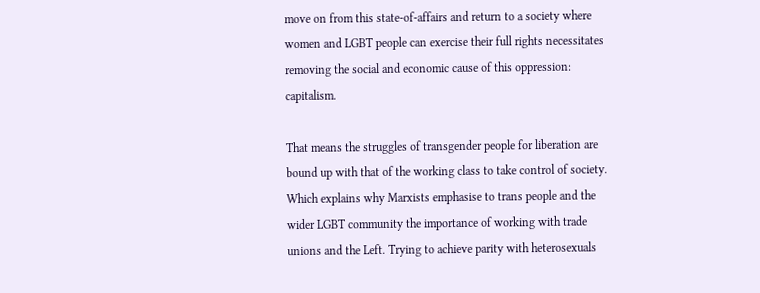move on from this state-of-affairs and return to a society where women and LGBT people can exercise their full rights necessitates removing the social and economic cause of this oppression: capitalism.

That means the struggles of transgender people for liberation are bound up with that of the working class to take control of society. Which explains why Marxists emphasise to trans people and the wider LGBT community the importance of working with trade unions and the Left. Trying to achieve parity with heterosexuals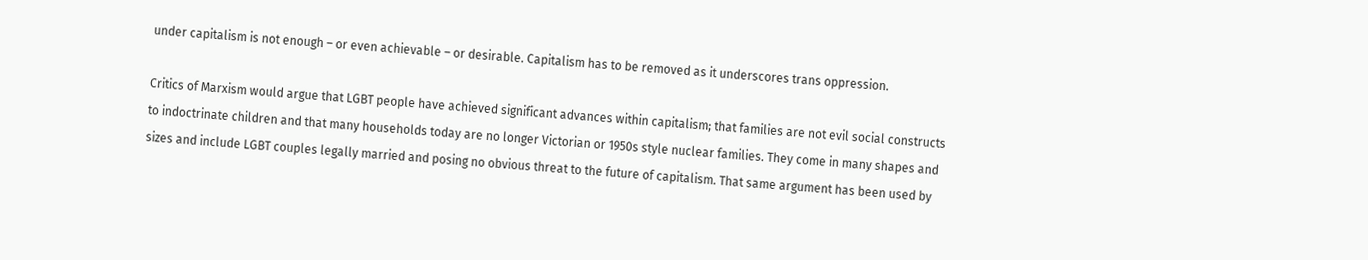under capitalism is not enough – or even achievable – or desirable. Capitalism has to be removed as it underscores trans oppression.

Critics of Marxism would argue that LGBT people have achieved significant advances within capitalism; that families are not evil social constructs to indoctrinate children and that many households today are no longer Victorian or 1950s style nuclear families. They come in many shapes and sizes and include LGBT couples legally married and posing no obvious threat to the future of capitalism. That same argument has been used by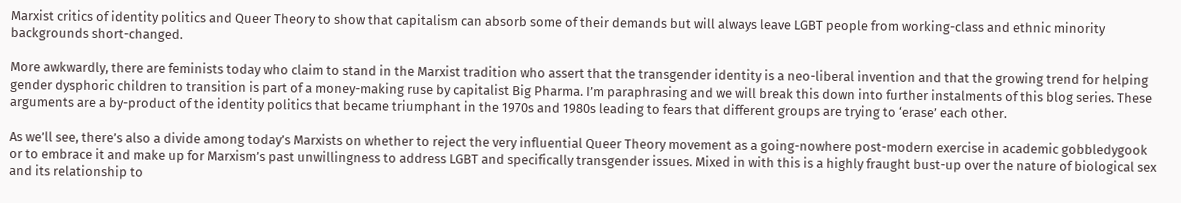Marxist critics of identity politics and Queer Theory to show that capitalism can absorb some of their demands but will always leave LGBT people from working-class and ethnic minority backgrounds short-changed.

More awkwardly, there are feminists today who claim to stand in the Marxist tradition who assert that the transgender identity is a neo-liberal invention and that the growing trend for helping gender dysphoric children to transition is part of a money-making ruse by capitalist Big Pharma. I’m paraphrasing and we will break this down into further instalments of this blog series. These arguments are a by-product of the identity politics that became triumphant in the 1970s and 1980s leading to fears that different groups are trying to ‘erase’ each other.

As we’ll see, there’s also a divide among today’s Marxists on whether to reject the very influential Queer Theory movement as a going-nowhere post-modern exercise in academic gobbledygook or to embrace it and make up for Marxism’s past unwillingness to address LGBT and specifically transgender issues. Mixed in with this is a highly fraught bust-up over the nature of biological sex and its relationship to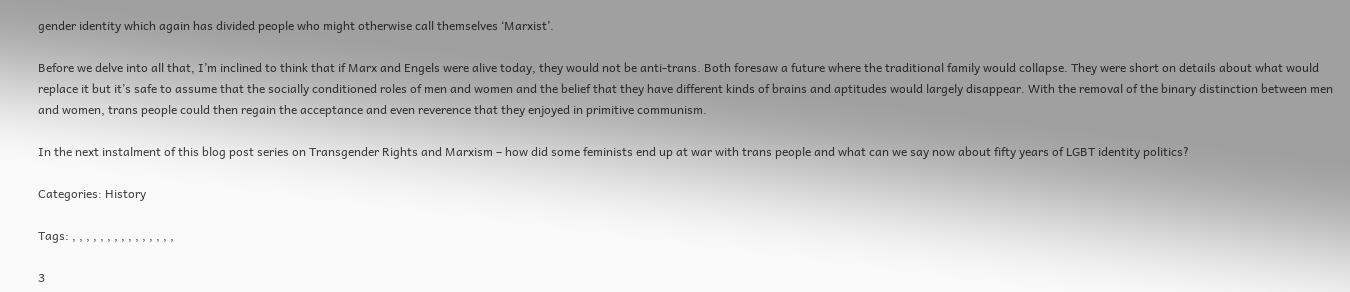gender identity which again has divided people who might otherwise call themselves ‘Marxist’.

Before we delve into all that, I’m inclined to think that if Marx and Engels were alive today, they would not be anti-trans. Both foresaw a future where the traditional family would collapse. They were short on details about what would replace it but it’s safe to assume that the socially conditioned roles of men and women and the belief that they have different kinds of brains and aptitudes would largely disappear. With the removal of the binary distinction between men and women, trans people could then regain the acceptance and even reverence that they enjoyed in primitive communism.

In the next instalment of this blog post series on Transgender Rights and Marxism – how did some feminists end up at war with trans people and what can we say now about fifty years of LGBT identity politics?

Categories: History

Tags: , , , , , , , , , , , , , , ,

3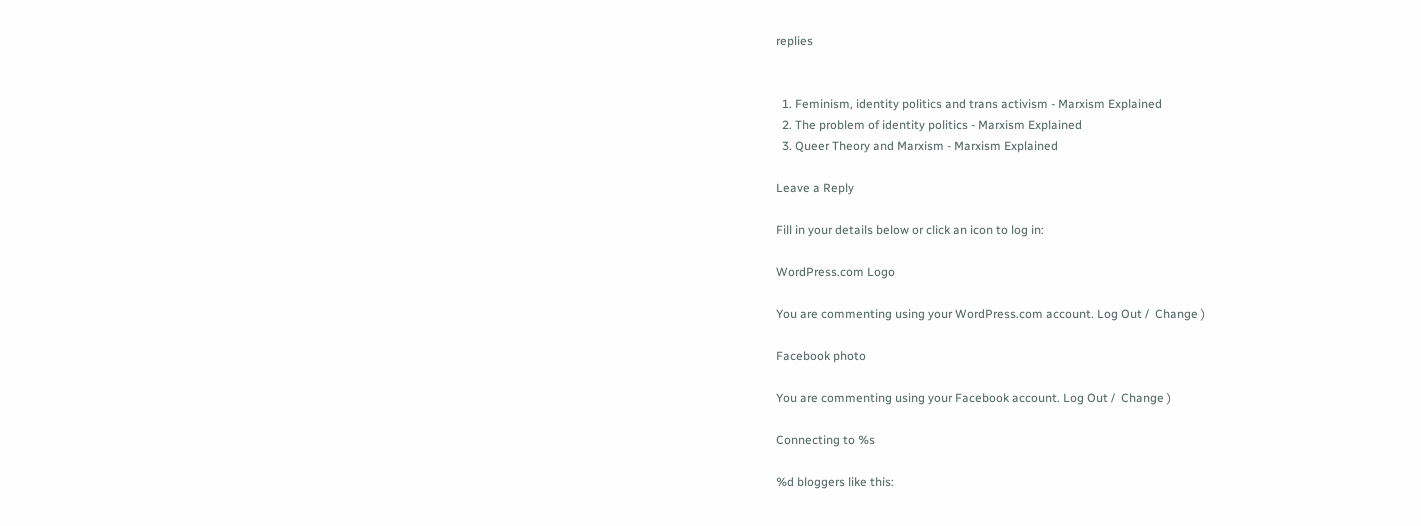replies


  1. Feminism, identity politics and trans activism - Marxism Explained
  2. The problem of identity politics - Marxism Explained
  3. Queer Theory and Marxism - Marxism Explained

Leave a Reply

Fill in your details below or click an icon to log in:

WordPress.com Logo

You are commenting using your WordPress.com account. Log Out /  Change )

Facebook photo

You are commenting using your Facebook account. Log Out /  Change )

Connecting to %s

%d bloggers like this: